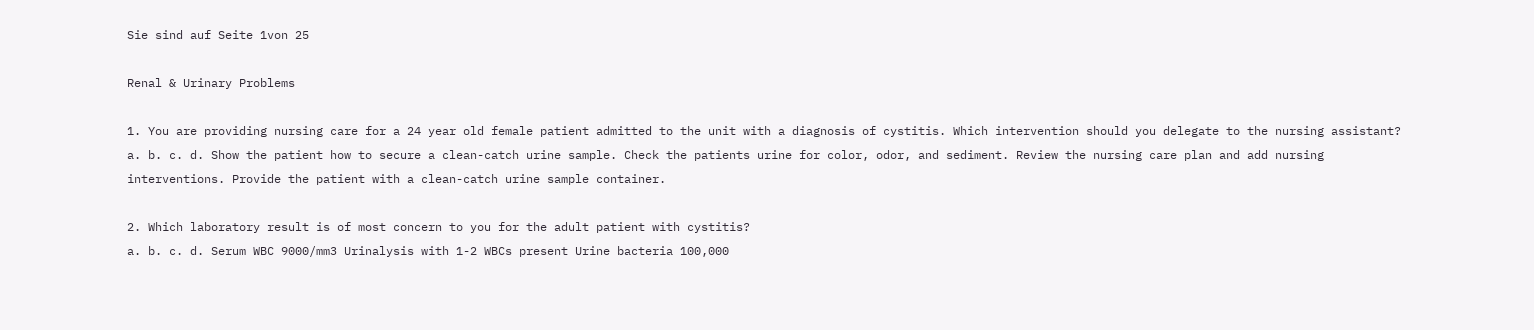Sie sind auf Seite 1von 25

Renal & Urinary Problems

1. You are providing nursing care for a 24 year old female patient admitted to the unit with a diagnosis of cystitis. Which intervention should you delegate to the nursing assistant?
a. b. c. d. Show the patient how to secure a clean-catch urine sample. Check the patients urine for color, odor, and sediment. Review the nursing care plan and add nursing interventions. Provide the patient with a clean-catch urine sample container.

2. Which laboratory result is of most concern to you for the adult patient with cystitis?
a. b. c. d. Serum WBC 9000/mm3 Urinalysis with 1-2 WBCs present Urine bacteria 100,000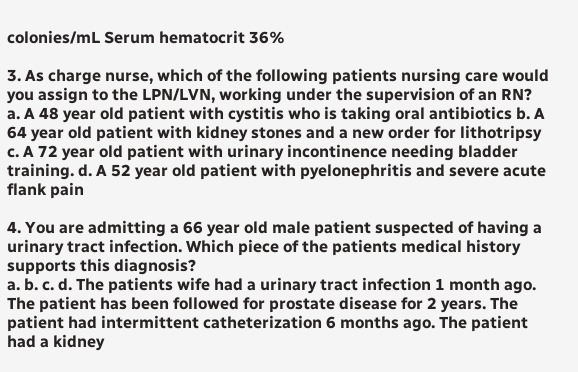colonies/mL Serum hematocrit 36%

3. As charge nurse, which of the following patients nursing care would you assign to the LPN/LVN, working under the supervision of an RN?
a. A 48 year old patient with cystitis who is taking oral antibiotics b. A 64 year old patient with kidney stones and a new order for lithotripsy c. A 72 year old patient with urinary incontinence needing bladder training. d. A 52 year old patient with pyelonephritis and severe acute flank pain

4. You are admitting a 66 year old male patient suspected of having a urinary tract infection. Which piece of the patients medical history supports this diagnosis?
a. b. c. d. The patients wife had a urinary tract infection 1 month ago. The patient has been followed for prostate disease for 2 years. The patient had intermittent catheterization 6 months ago. The patient had a kidney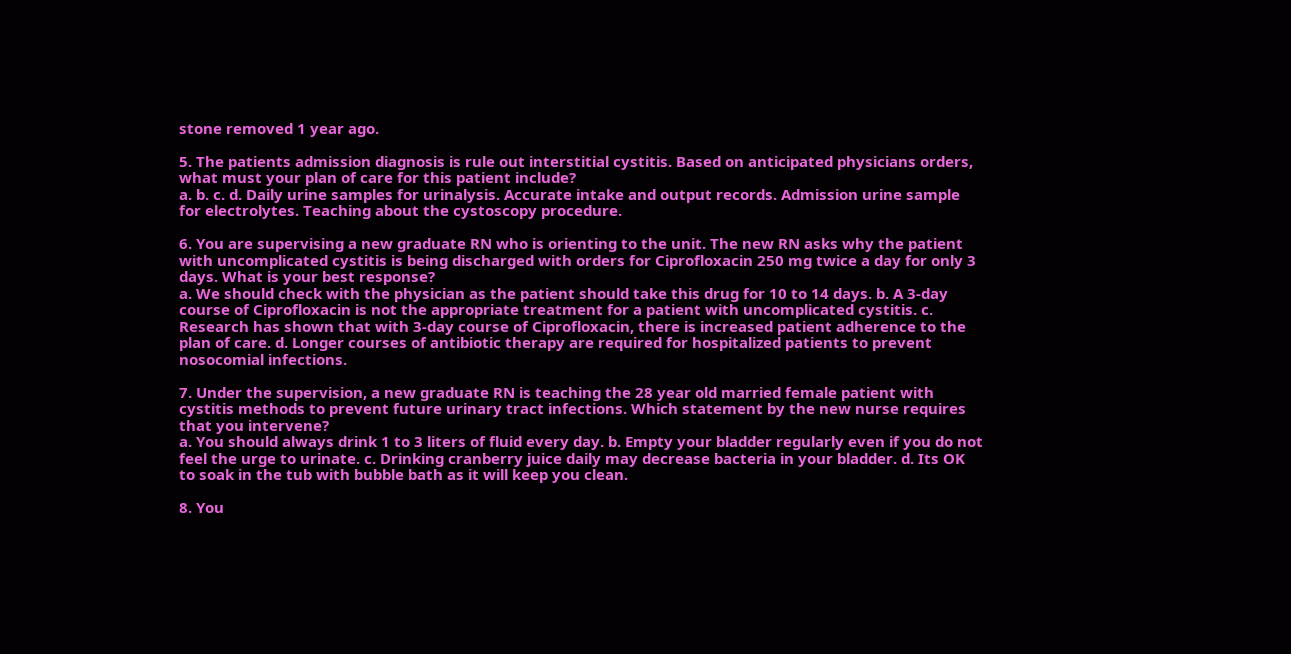stone removed 1 year ago.

5. The patients admission diagnosis is rule out interstitial cystitis. Based on anticipated physicians orders, what must your plan of care for this patient include?
a. b. c. d. Daily urine samples for urinalysis. Accurate intake and output records. Admission urine sample for electrolytes. Teaching about the cystoscopy procedure.

6. You are supervising a new graduate RN who is orienting to the unit. The new RN asks why the patient with uncomplicated cystitis is being discharged with orders for Ciprofloxacin 250 mg twice a day for only 3 days. What is your best response?
a. We should check with the physician as the patient should take this drug for 10 to 14 days. b. A 3-day course of Ciprofloxacin is not the appropriate treatment for a patient with uncomplicated cystitis. c. Research has shown that with 3-day course of Ciprofloxacin, there is increased patient adherence to the plan of care. d. Longer courses of antibiotic therapy are required for hospitalized patients to prevent nosocomial infections.

7. Under the supervision, a new graduate RN is teaching the 28 year old married female patient with cystitis methods to prevent future urinary tract infections. Which statement by the new nurse requires that you intervene?
a. You should always drink 1 to 3 liters of fluid every day. b. Empty your bladder regularly even if you do not feel the urge to urinate. c. Drinking cranberry juice daily may decrease bacteria in your bladder. d. Its OK to soak in the tub with bubble bath as it will keep you clean.

8. You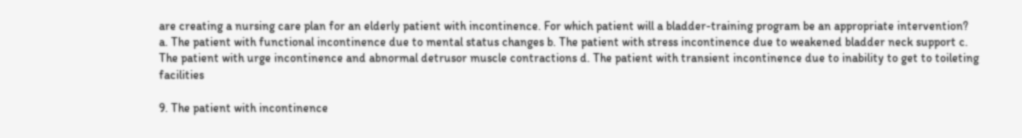are creating a nursing care plan for an elderly patient with incontinence. For which patient will a bladder-training program be an appropriate intervention?
a. The patient with functional incontinence due to mental status changes b. The patient with stress incontinence due to weakened bladder neck support c. The patient with urge incontinence and abnormal detrusor muscle contractions d. The patient with transient incontinence due to inability to get to toileting facilities

9. The patient with incontinence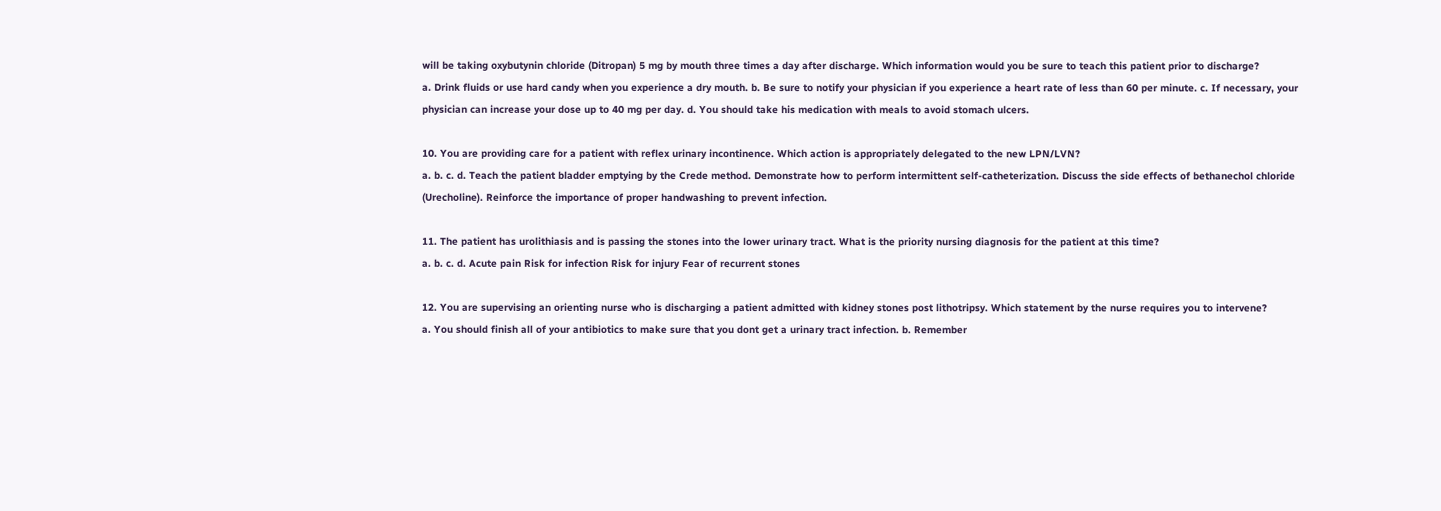will be taking oxybutynin chloride (Ditropan) 5 mg by mouth three times a day after discharge. Which information would you be sure to teach this patient prior to discharge?
a. Drink fluids or use hard candy when you experience a dry mouth. b. Be sure to notify your physician if you experience a heart rate of less than 60 per minute. c. If necessary, your physician can increase your dose up to 40 mg per day. d. You should take his medication with meals to avoid stomach ulcers.

10. You are providing care for a patient with reflex urinary incontinence. Which action is appropriately delegated to the new LPN/LVN?
a. b. c. d. Teach the patient bladder emptying by the Crede method. Demonstrate how to perform intermittent self-catheterization. Discuss the side effects of bethanechol chloride (Urecholine). Reinforce the importance of proper handwashing to prevent infection.

11. The patient has urolithiasis and is passing the stones into the lower urinary tract. What is the priority nursing diagnosis for the patient at this time?
a. b. c. d. Acute pain Risk for infection Risk for injury Fear of recurrent stones

12. You are supervising an orienting nurse who is discharging a patient admitted with kidney stones post lithotripsy. Which statement by the nurse requires you to intervene?
a. You should finish all of your antibiotics to make sure that you dont get a urinary tract infection. b. Remember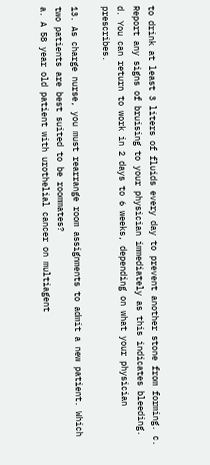to drink at least 3 liters of fluids every day to prevent another stone from forming. c. Report any signs of bruising to your physician immediately as this indicates bleeding. d. You can return to work in 2 days to 6 weeks, depending on what your physician prescribes.

13. As charge nurse, you must rearrange room assignments to admit a new patient. Which two patients are best suited to be roommates?
a. A 58 year old patient with urothelial cancer on multiagent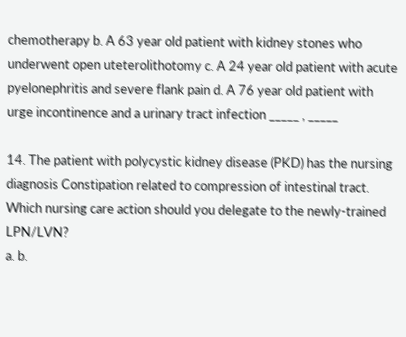chemotherapy b. A 63 year old patient with kidney stones who underwent open uteterolithotomy c. A 24 year old patient with acute pyelonephritis and severe flank pain d. A 76 year old patient with urge incontinence and a urinary tract infection _____ , _____

14. The patient with polycystic kidney disease (PKD) has the nursing diagnosis Constipation related to compression of intestinal tract. Which nursing care action should you delegate to the newly-trained LPN/LVN?
a. b.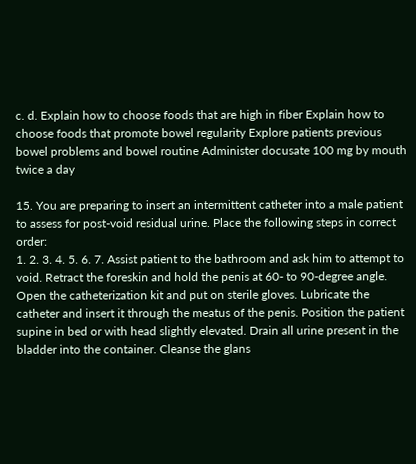c. d. Explain how to choose foods that are high in fiber Explain how to choose foods that promote bowel regularity Explore patients previous bowel problems and bowel routine Administer docusate 100 mg by mouth twice a day

15. You are preparing to insert an intermittent catheter into a male patient to assess for post-void residual urine. Place the following steps in correct order:
1. 2. 3. 4. 5. 6. 7. Assist patient to the bathroom and ask him to attempt to void. Retract the foreskin and hold the penis at 60- to 90-degree angle. Open the catheterization kit and put on sterile gloves. Lubricate the catheter and insert it through the meatus of the penis. Position the patient supine in bed or with head slightly elevated. Drain all urine present in the bladder into the container. Cleanse the glans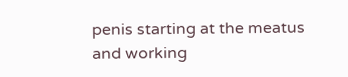penis starting at the meatus and working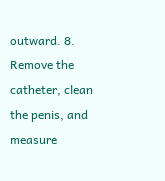outward. 8. Remove the catheter, clean the penis, and measure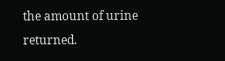the amount of urine returned.